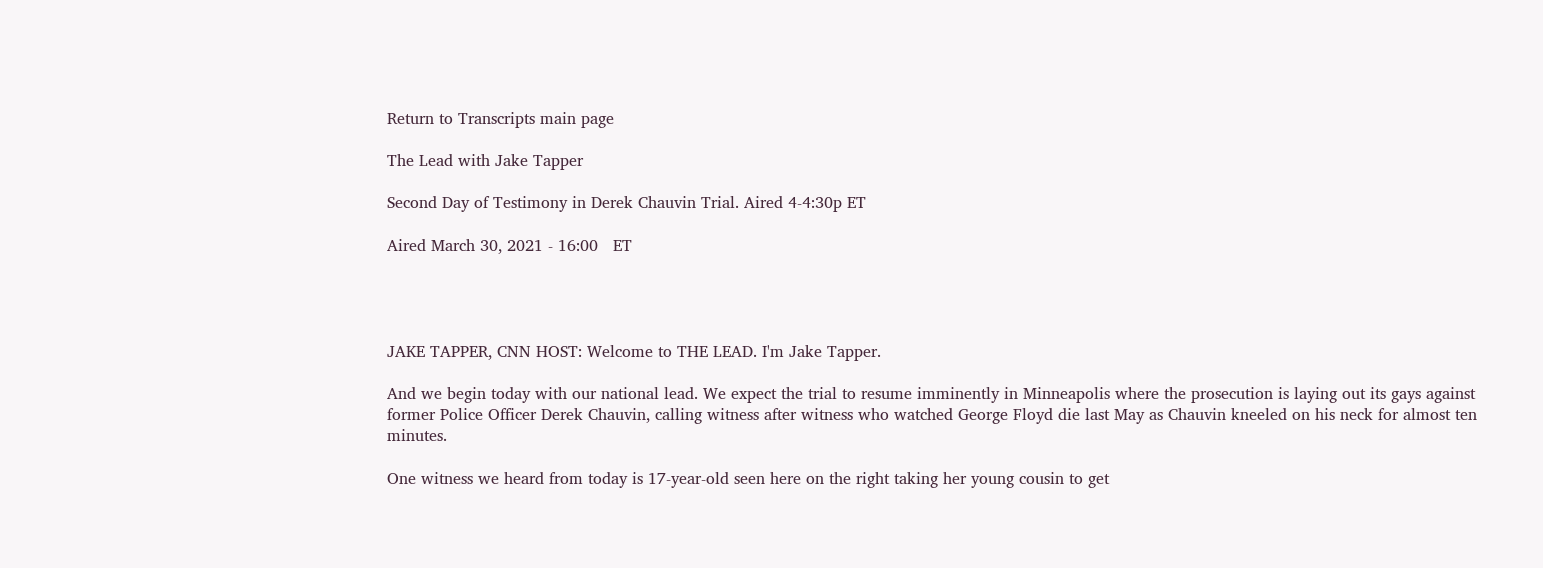Return to Transcripts main page

The Lead with Jake Tapper

Second Day of Testimony in Derek Chauvin Trial. Aired 4-4:30p ET

Aired March 30, 2021 - 16:00   ET




JAKE TAPPER, CNN HOST: Welcome to THE LEAD. I'm Jake Tapper.

And we begin today with our national lead. We expect the trial to resume imminently in Minneapolis where the prosecution is laying out its gays against former Police Officer Derek Chauvin, calling witness after witness who watched George Floyd die last May as Chauvin kneeled on his neck for almost ten minutes.

One witness we heard from today is 17-year-old seen here on the right taking her young cousin to get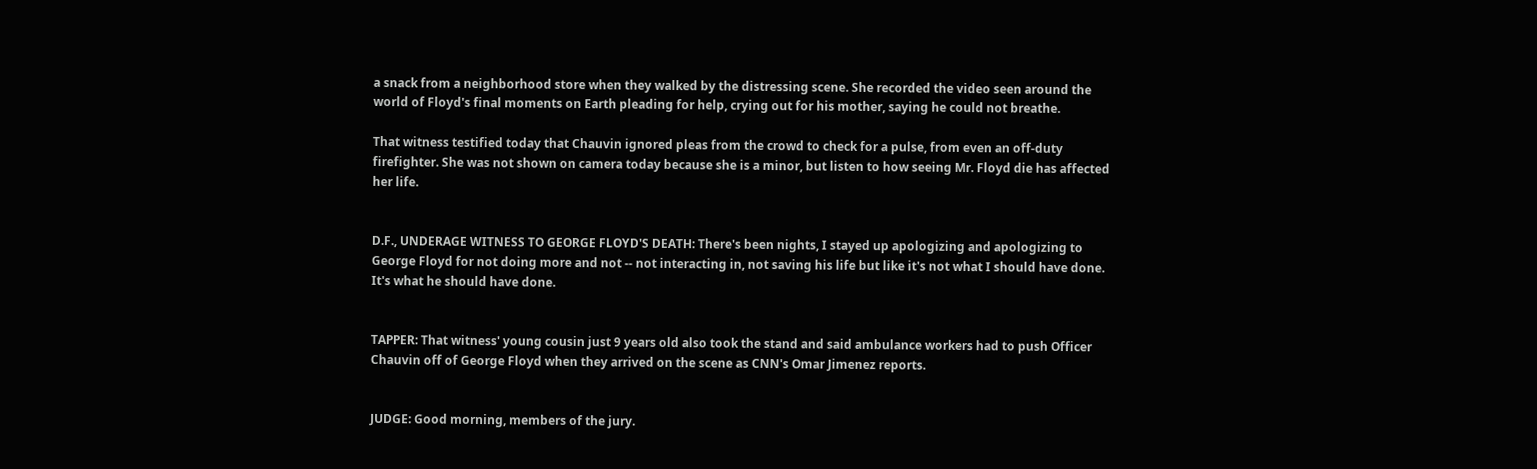a snack from a neighborhood store when they walked by the distressing scene. She recorded the video seen around the world of Floyd's final moments on Earth pleading for help, crying out for his mother, saying he could not breathe.

That witness testified today that Chauvin ignored pleas from the crowd to check for a pulse, from even an off-duty firefighter. She was not shown on camera today because she is a minor, but listen to how seeing Mr. Floyd die has affected her life.


D.F., UNDERAGE WITNESS TO GEORGE FLOYD'S DEATH: There's been nights, I stayed up apologizing and apologizing to George Floyd for not doing more and not -- not interacting in, not saving his life but like it's not what I should have done. It's what he should have done.


TAPPER: That witness' young cousin just 9 years old also took the stand and said ambulance workers had to push Officer Chauvin off of George Floyd when they arrived on the scene as CNN's Omar Jimenez reports.


JUDGE: Good morning, members of the jury.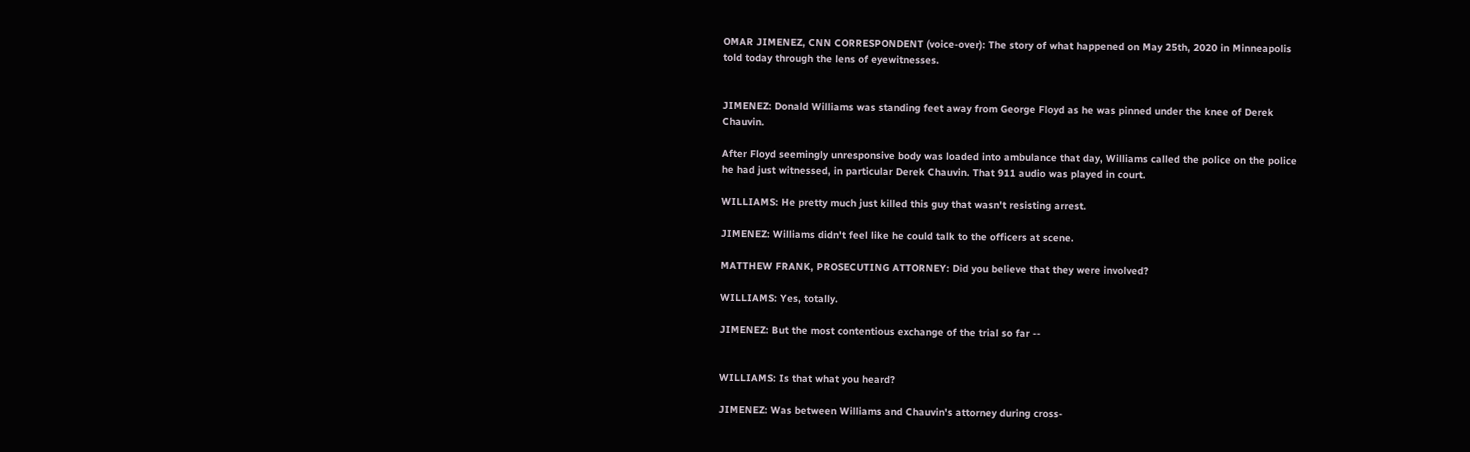OMAR JIMENEZ, CNN CORRESPONDENT (voice-over): The story of what happened on May 25th, 2020 in Minneapolis told today through the lens of eyewitnesses.


JIMENEZ: Donald Williams was standing feet away from George Floyd as he was pinned under the knee of Derek Chauvin.

After Floyd seemingly unresponsive body was loaded into ambulance that day, Williams called the police on the police he had just witnessed, in particular Derek Chauvin. That 911 audio was played in court.

WILLIAMS: He pretty much just killed this guy that wasn't resisting arrest.

JIMENEZ: Williams didn't feel like he could talk to the officers at scene.

MATTHEW FRANK, PROSECUTING ATTORNEY: Did you believe that they were involved?

WILLIAMS: Yes, totally.

JIMENEZ: But the most contentious exchange of the trial so far --


WILLIAMS: Is that what you heard?

JIMENEZ: Was between Williams and Chauvin's attorney during cross-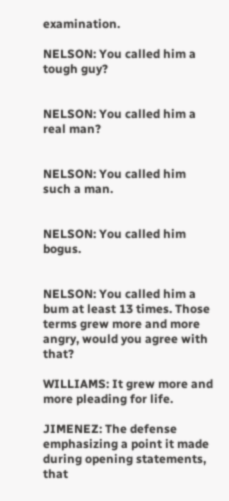examination.

NELSON: You called him a tough guy?


NELSON: You called him a real man?


NELSON: You called him such a man.


NELSON: You called him bogus.


NELSON: You called him a bum at least 13 times. Those terms grew more and more angry, would you agree with that?

WILLIAMS: It grew more and more pleading for life.

JIMENEZ: The defense emphasizing a point it made during opening statements, that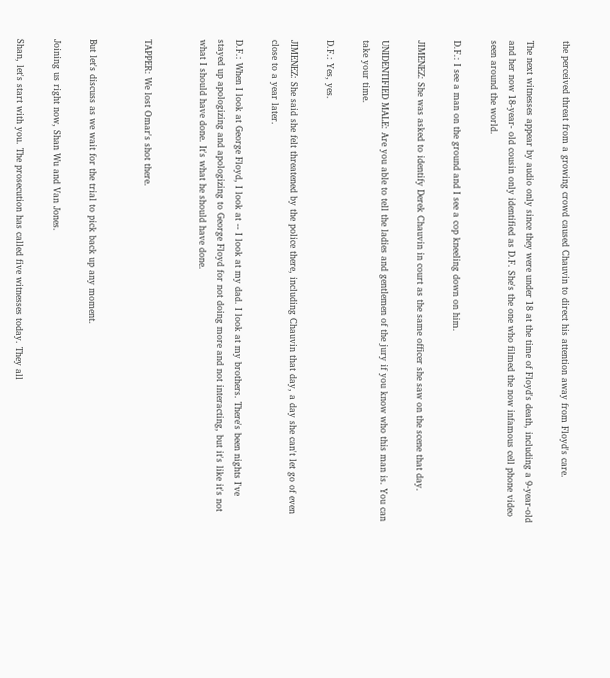the perceived threat from a growing crowd caused Chauvin to direct his attention away from Floyd's care.

The next witnesses appear by audio only since they were under 18 at the time of Floyd's death, including a 9-year-old and her now 18-year- old cousin only identified as D.F. She's the one who filmed the now infamous cell phone video seen around the world.

D.F.: I see a man on the ground and I see a cop kneeling down on him.

JIMENEZ: She was asked to identify Derek Chauvin in court as the same officer she saw on the scene that day.

UNIDENTIFIED MALE: Are you able to tell the ladies and gentlemen of the jury if you know who this man is. You can take your time.

D.F.: Yes, yes.

JIMENEZ: She said she felt threatened by the police there, including Chauvin that day, a day she can't let go of even close to a year later.

D.F.: When I look at George Floyd, I look at -- I look at my dad. I look at my brothers. There's been nights I've stayed up apologizing and apologizing to George Floyd for not doing more and not interacting, but it's like it's not what I should have done. It's what he should have done.


TAPPER: We lost Omar's shot there.


But let's discuss as we wait for the trial to pick back up any moment.

Joining us right now, Shan Wu and Van Jones.

Shan, let's start with you. The prosecution has called five witnesses today. They all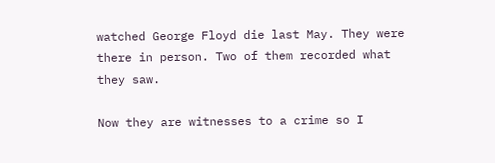watched George Floyd die last May. They were there in person. Two of them recorded what they saw.

Now they are witnesses to a crime so I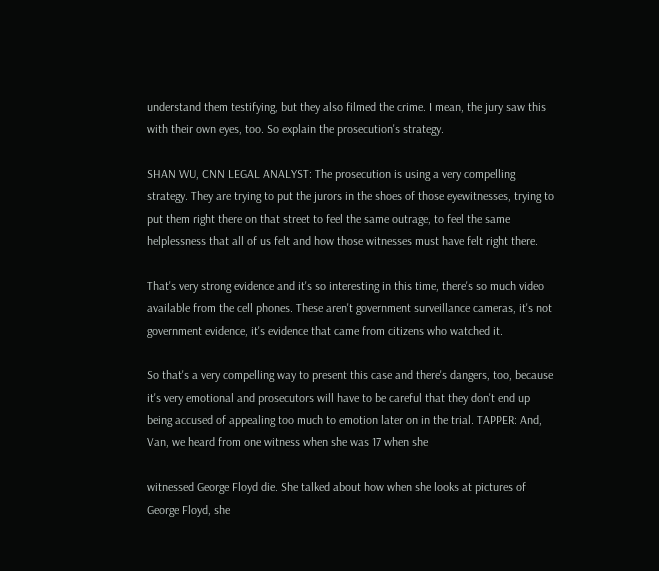understand them testifying, but they also filmed the crime. I mean, the jury saw this with their own eyes, too. So explain the prosecution's strategy.

SHAN WU, CNN LEGAL ANALYST: The prosecution is using a very compelling strategy. They are trying to put the jurors in the shoes of those eyewitnesses, trying to put them right there on that street to feel the same outrage, to feel the same helplessness that all of us felt and how those witnesses must have felt right there.

That's very strong evidence and it's so interesting in this time, there's so much video available from the cell phones. These aren't government surveillance cameras, it's not government evidence, it's evidence that came from citizens who watched it.

So that's a very compelling way to present this case and there's dangers, too, because it's very emotional and prosecutors will have to be careful that they don't end up being accused of appealing too much to emotion later on in the trial. TAPPER: And, Van, we heard from one witness when she was 17 when she

witnessed George Floyd die. She talked about how when she looks at pictures of George Floyd, she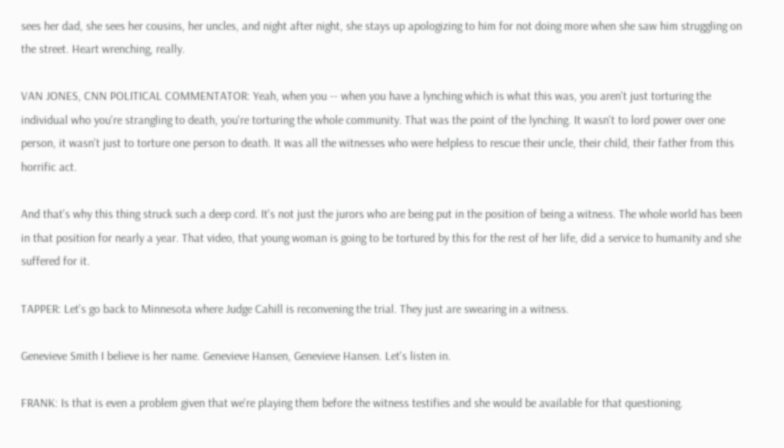sees her dad, she sees her cousins, her uncles, and night after night, she stays up apologizing to him for not doing more when she saw him struggling on the street. Heart wrenching, really.

VAN JONES, CNN POLITICAL COMMENTATOR: Yeah, when you -- when you have a lynching which is what this was, you aren't just torturing the individual who you're strangling to death, you're torturing the whole community. That was the point of the lynching. It wasn't to lord power over one person, it wasn't just to torture one person to death. It was all the witnesses who were helpless to rescue their uncle, their child, their father from this horrific act.

And that's why this thing struck such a deep cord. It's not just the jurors who are being put in the position of being a witness. The whole world has been in that position for nearly a year. That video, that young woman is going to be tortured by this for the rest of her life, did a service to humanity and she suffered for it.

TAPPER: Let's go back to Minnesota where Judge Cahill is reconvening the trial. They just are swearing in a witness.

Genevieve Smith I believe is her name. Genevieve Hansen, Genevieve Hansen. Let's listen in.

FRANK: Is that is even a problem given that we're playing them before the witness testifies and she would be available for that questioning.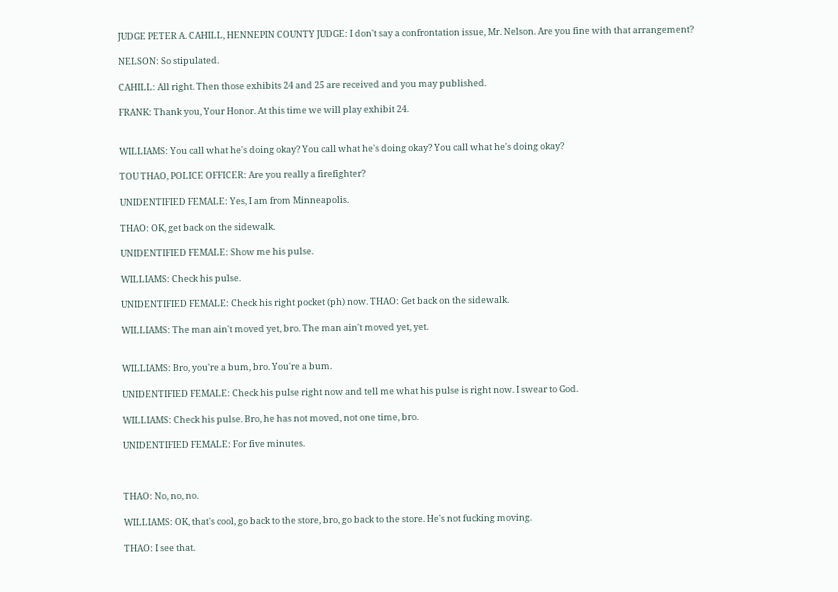JUDGE PETER A. CAHILL, HENNEPIN COUNTY JUDGE: I don't say a confrontation issue, Mr. Nelson. Are you fine with that arrangement?

NELSON: So stipulated.

CAHILL: All right. Then those exhibits 24 and 25 are received and you may published.

FRANK: Thank you, Your Honor. At this time we will play exhibit 24.


WILLIAMS: You call what he's doing okay? You call what he's doing okay? You call what he's doing okay?

TOU THAO, POLICE OFFICER: Are you really a firefighter?

UNIDENTIFIED FEMALE: Yes, I am from Minneapolis.

THAO: OK, get back on the sidewalk.

UNIDENTIFIED FEMALE: Show me his pulse.

WILLIAMS: Check his pulse.

UNIDENTIFIED FEMALE: Check his right pocket (ph) now. THAO: Get back on the sidewalk.

WILLIAMS: The man ain't moved yet, bro. The man ain't moved yet, yet.


WILLIAMS: Bro, you're a bum, bro. You're a bum.

UNIDENTIFIED FEMALE: Check his pulse right now and tell me what his pulse is right now. I swear to God.

WILLIAMS: Check his pulse. Bro, he has not moved, not one time, bro.

UNIDENTIFIED FEMALE: For five minutes.



THAO: No, no, no.

WILLIAMS: OK, that's cool, go back to the store, bro, go back to the store. He's not fucking moving.

THAO: I see that.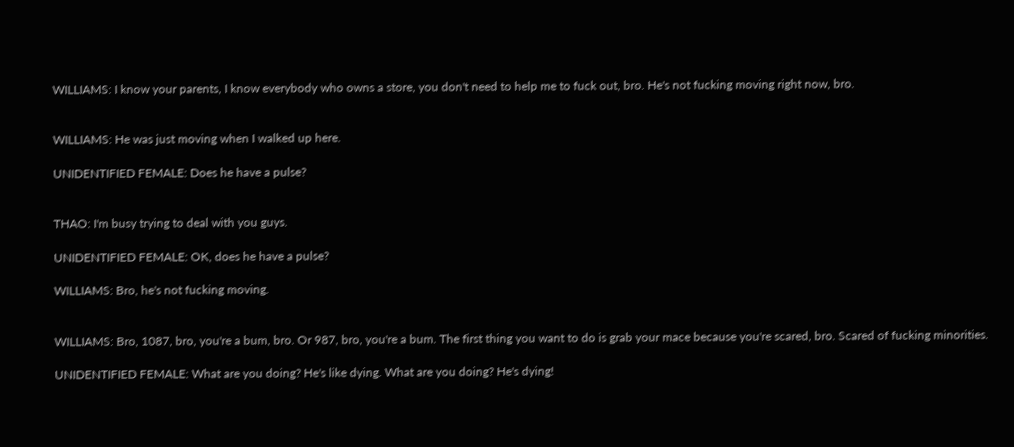WILLIAMS: I know your parents, I know everybody who owns a store, you don't need to help me to fuck out, bro. He's not fucking moving right now, bro.


WILLIAMS: He was just moving when I walked up here.

UNIDENTIFIED FEMALE: Does he have a pulse?


THAO: I'm busy trying to deal with you guys.

UNIDENTIFIED FEMALE: OK, does he have a pulse?

WILLIAMS: Bro, he's not fucking moving.


WILLIAMS: Bro, 1087, bro, you're a bum, bro. Or 987, bro, you're a bum. The first thing you want to do is grab your mace because you're scared, bro. Scared of fucking minorities.

UNIDENTIFIED FEMALE: What are you doing? He's like dying. What are you doing? He's dying!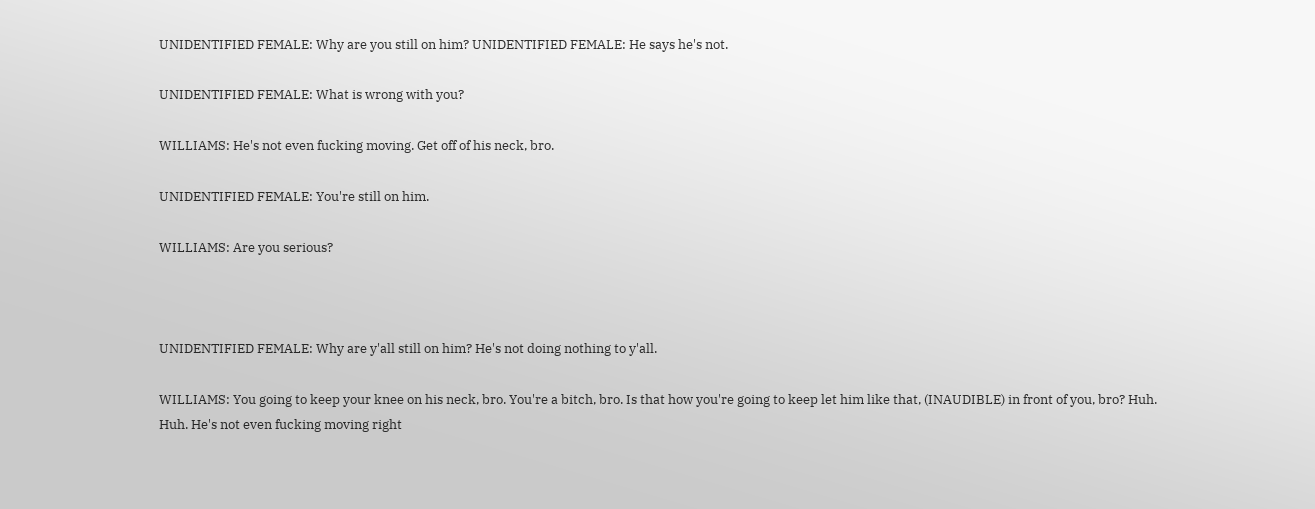UNIDENTIFIED FEMALE: Why are you still on him? UNIDENTIFIED FEMALE: He says he's not.

UNIDENTIFIED FEMALE: What is wrong with you?

WILLIAMS: He's not even fucking moving. Get off of his neck, bro.

UNIDENTIFIED FEMALE: You're still on him.

WILLIAMS: Are you serious?



UNIDENTIFIED FEMALE: Why are y'all still on him? He's not doing nothing to y'all.

WILLIAMS: You going to keep your knee on his neck, bro. You're a bitch, bro. Is that how you're going to keep let him like that, (INAUDIBLE) in front of you, bro? Huh. Huh. He's not even fucking moving right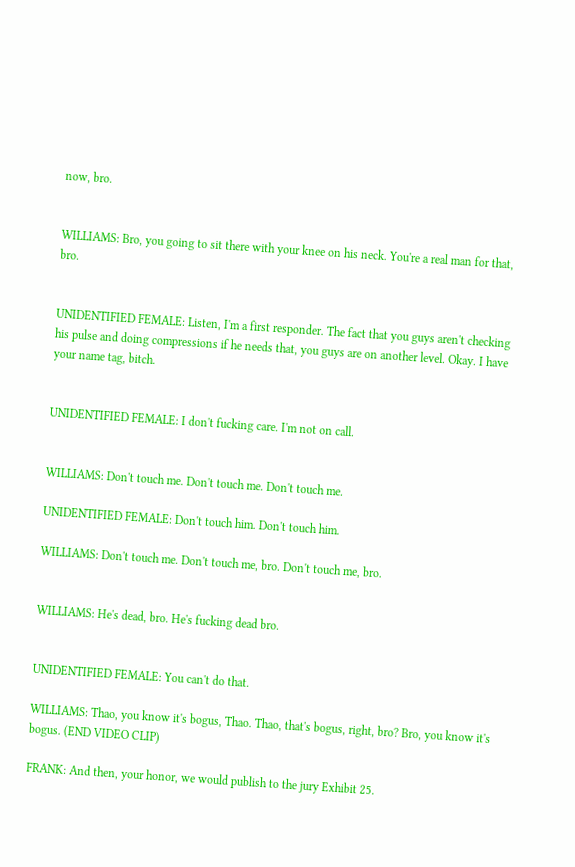now, bro.


WILLIAMS: Bro, you going to sit there with your knee on his neck. You're a real man for that, bro.


UNIDENTIFIED FEMALE: Listen, I'm a first responder. The fact that you guys aren't checking his pulse and doing compressions if he needs that, you guys are on another level. Okay. I have your name tag, bitch.


UNIDENTIFIED FEMALE: I don't fucking care. I'm not on call.


WILLIAMS: Don't touch me. Don't touch me. Don't touch me.

UNIDENTIFIED FEMALE: Don't touch him. Don't touch him.

WILLIAMS: Don't touch me. Don't touch me, bro. Don't touch me, bro.


WILLIAMS: He's dead, bro. He's fucking dead bro.


UNIDENTIFIED FEMALE: You can't do that.

WILLIAMS: Thao, you know it's bogus, Thao. Thao, that's bogus, right, bro? Bro, you know it's bogus. (END VIDEO CLIP)

FRANK: And then, your honor, we would publish to the jury Exhibit 25.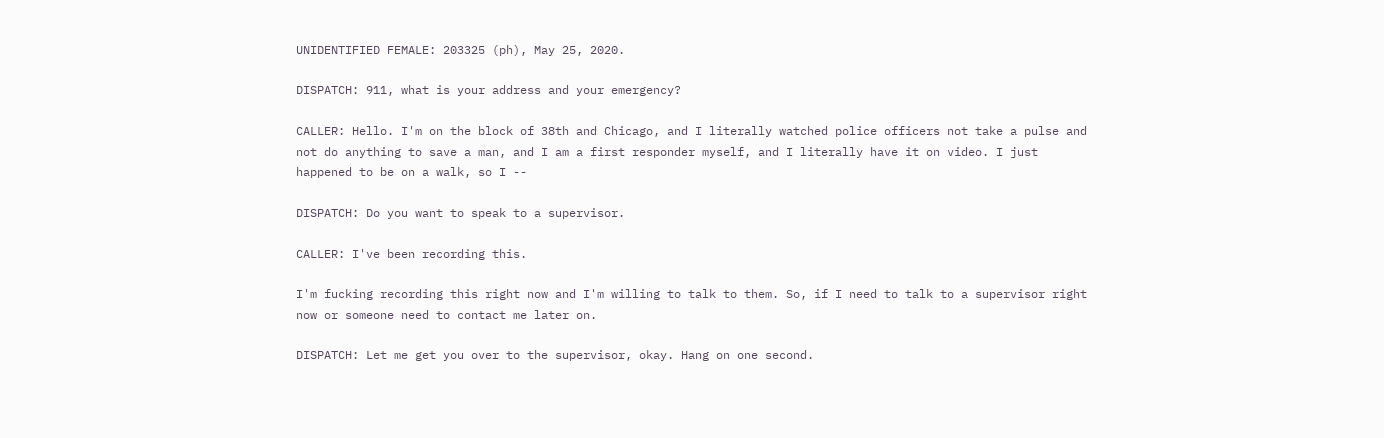UNIDENTIFIED FEMALE: 203325 (ph), May 25, 2020.

DISPATCH: 911, what is your address and your emergency?

CALLER: Hello. I'm on the block of 38th and Chicago, and I literally watched police officers not take a pulse and not do anything to save a man, and I am a first responder myself, and I literally have it on video. I just happened to be on a walk, so I --

DISPATCH: Do you want to speak to a supervisor.

CALLER: I've been recording this.

I'm fucking recording this right now and I'm willing to talk to them. So, if I need to talk to a supervisor right now or someone need to contact me later on.

DISPATCH: Let me get you over to the supervisor, okay. Hang on one second.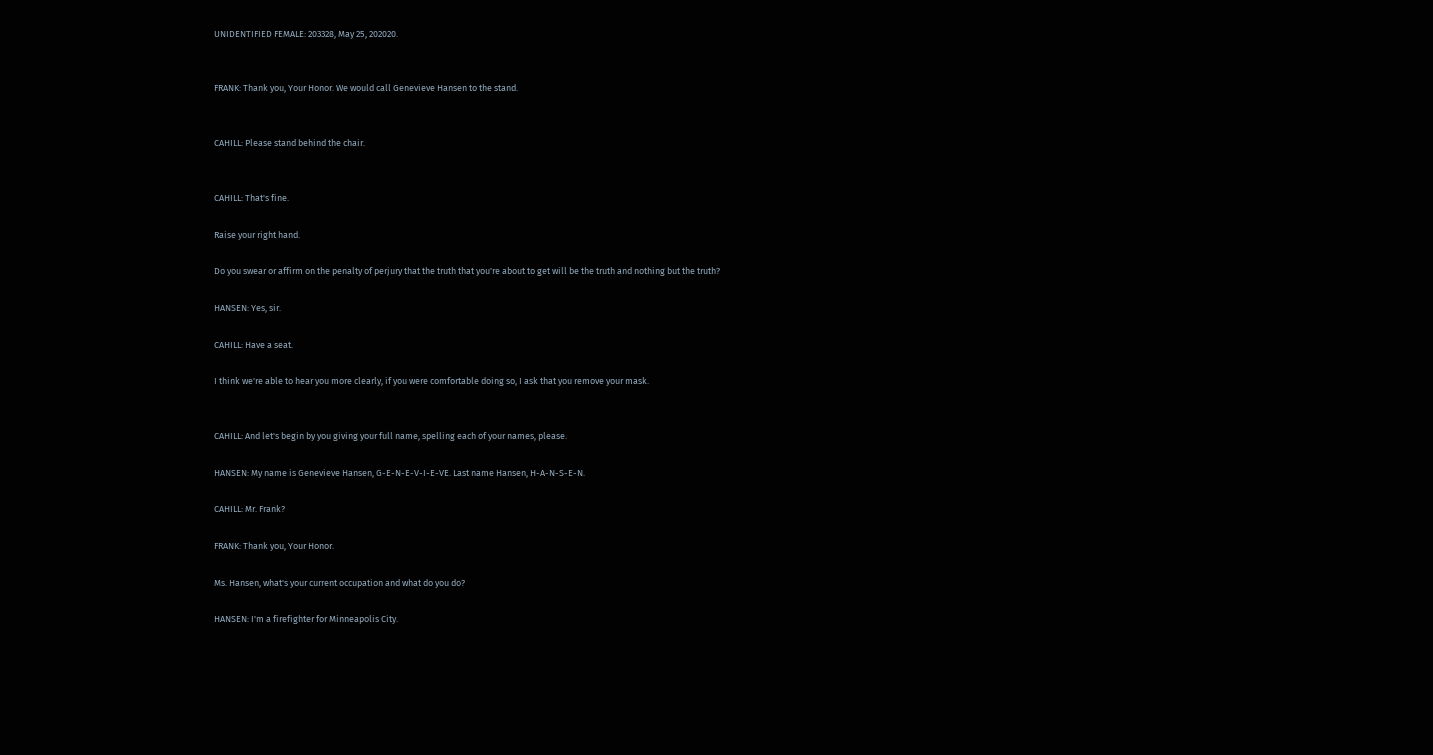UNIDENTIFIED FEMALE: 203328, May 25, 202020.


FRANK: Thank you, Your Honor. We would call Genevieve Hansen to the stand.


CAHILL: Please stand behind the chair.


CAHILL: That's fine.

Raise your right hand.

Do you swear or affirm on the penalty of perjury that the truth that you're about to get will be the truth and nothing but the truth?

HANSEN: Yes, sir.

CAHILL: Have a seat.

I think we're able to hear you more clearly, if you were comfortable doing so, I ask that you remove your mask.


CAHILL: And let's begin by you giving your full name, spelling each of your names, please.

HANSEN: My name is Genevieve Hansen, G-E-N-E-V-I-E-VE. Last name Hansen, H-A-N-S-E-N.

CAHILL: Mr. Frank?

FRANK: Thank you, Your Honor.

Ms. Hansen, what's your current occupation and what do you do?

HANSEN: I'm a firefighter for Minneapolis City.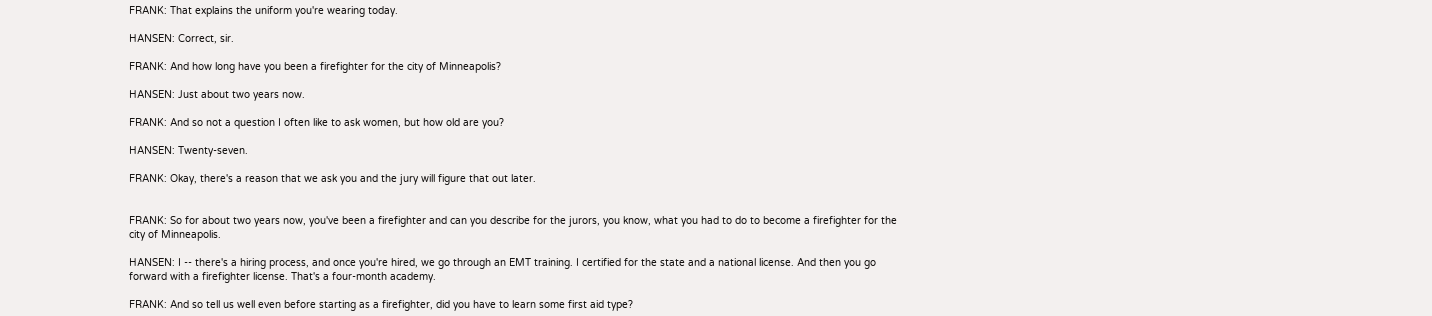FRANK: That explains the uniform you're wearing today.

HANSEN: Correct, sir.

FRANK: And how long have you been a firefighter for the city of Minneapolis?

HANSEN: Just about two years now.

FRANK: And so not a question I often like to ask women, but how old are you?

HANSEN: Twenty-seven.

FRANK: Okay, there's a reason that we ask you and the jury will figure that out later.


FRANK: So for about two years now, you've been a firefighter and can you describe for the jurors, you know, what you had to do to become a firefighter for the city of Minneapolis.

HANSEN: I -- there's a hiring process, and once you're hired, we go through an EMT training. I certified for the state and a national license. And then you go forward with a firefighter license. That's a four-month academy.

FRANK: And so tell us well even before starting as a firefighter, did you have to learn some first aid type?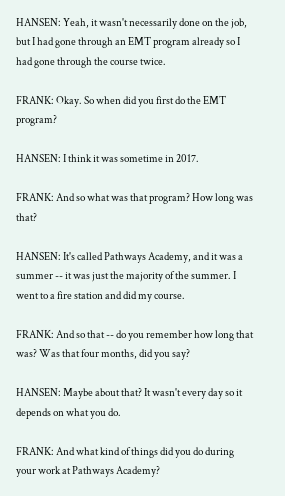HANSEN: Yeah, it wasn't necessarily done on the job, but I had gone through an EMT program already so I had gone through the course twice.

FRANK: Okay. So when did you first do the EMT program?

HANSEN: I think it was sometime in 2017.

FRANK: And so what was that program? How long was that?

HANSEN: It's called Pathways Academy, and it was a summer -- it was just the majority of the summer. I went to a fire station and did my course.

FRANK: And so that -- do you remember how long that was? Was that four months, did you say?

HANSEN: Maybe about that? It wasn't every day so it depends on what you do.

FRANK: And what kind of things did you do during your work at Pathways Academy?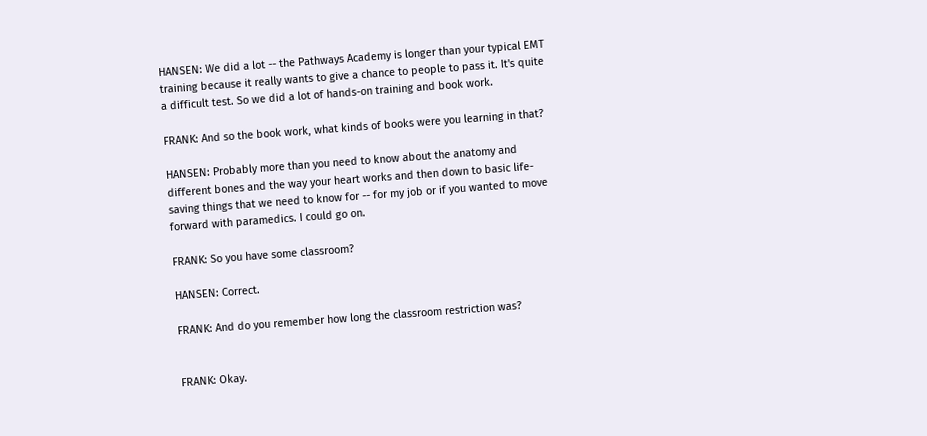HANSEN: We did a lot -- the Pathways Academy is longer than your typical EMT training because it really wants to give a chance to people to pass it. It's quite a difficult test. So we did a lot of hands-on training and book work.

FRANK: And so the book work, what kinds of books were you learning in that?

HANSEN: Probably more than you need to know about the anatomy and different bones and the way your heart works and then down to basic life-saving things that we need to know for -- for my job or if you wanted to move forward with paramedics. I could go on.

FRANK: So you have some classroom?

HANSEN: Correct.

FRANK: And do you remember how long the classroom restriction was?


FRANK: Okay.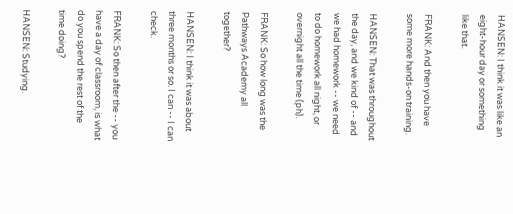HANSEN: I think it was like an eight-hour day or something like that.

FRANK: And then you have some more hands-on training.

HANSEN: That was throughout the day, and we kind of -- and we had homework -- we need to do homework all night, or overnight all the time (ph).

FRANK: So how long was the Pathways Academy all together?

HANSEN: I think it was about three months or so. I can -- I can check.

FRANK: So then after the -- you have a day of classroom, is what do you spend the rest of the time doing?

HANSEN: Studying.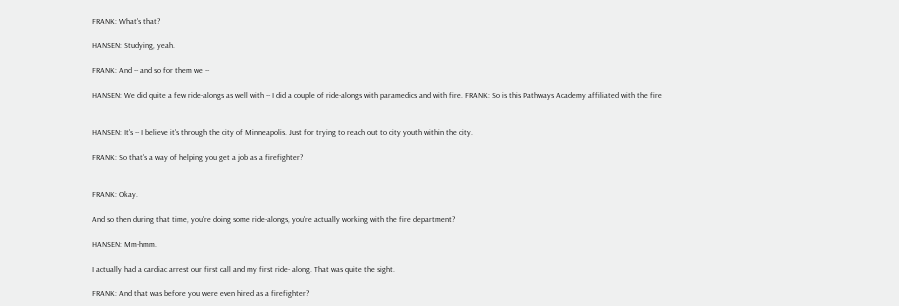FRANK: What's that?

HANSEN: Studying, yeah.

FRANK: And -- and so for them we --

HANSEN: We did quite a few ride-alongs as well with -- I did a couple of ride-alongs with paramedics and with fire. FRANK: So is this Pathways Academy affiliated with the fire


HANSEN: It's -- I believe it's through the city of Minneapolis. Just for trying to reach out to city youth within the city.

FRANK: So that's a way of helping you get a job as a firefighter?


FRANK: Okay.

And so then during that time, you're doing some ride-alongs, you're actually working with the fire department?

HANSEN: Mm-hmm.

I actually had a cardiac arrest our first call and my first ride- along. That was quite the sight.

FRANK: And that was before you were even hired as a firefighter?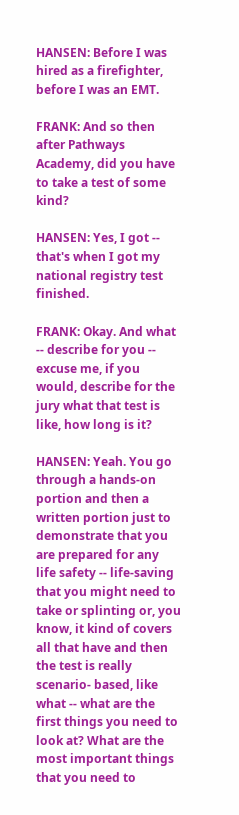HANSEN: Before I was hired as a firefighter, before I was an EMT.

FRANK: And so then after Pathways Academy, did you have to take a test of some kind?

HANSEN: Yes, I got -- that's when I got my national registry test finished.

FRANK: Okay. And what -- describe for you -- excuse me, if you would, describe for the jury what that test is like, how long is it?

HANSEN: Yeah. You go through a hands-on portion and then a written portion just to demonstrate that you are prepared for any life safety -- life-saving that you might need to take or splinting or, you know, it kind of covers all that have and then the test is really scenario- based, like what -- what are the first things you need to look at? What are the most important things that you need to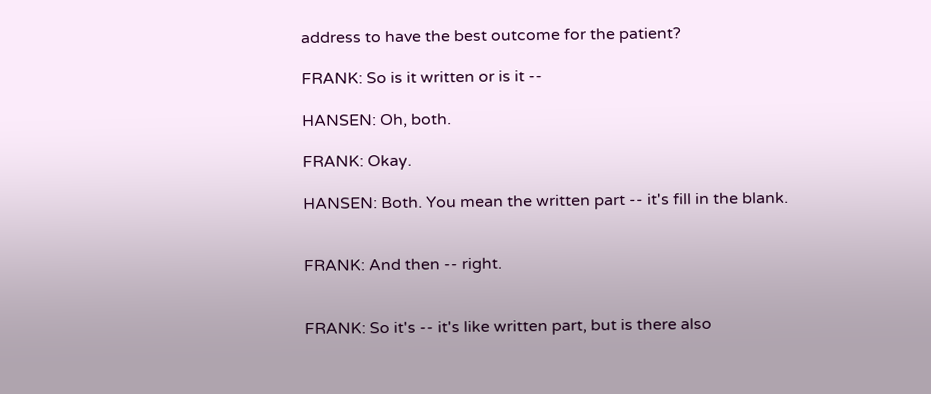address to have the best outcome for the patient?

FRANK: So is it written or is it --

HANSEN: Oh, both.

FRANK: Okay.

HANSEN: Both. You mean the written part -- it's fill in the blank.


FRANK: And then -- right.


FRANK: So it's -- it's like written part, but is there also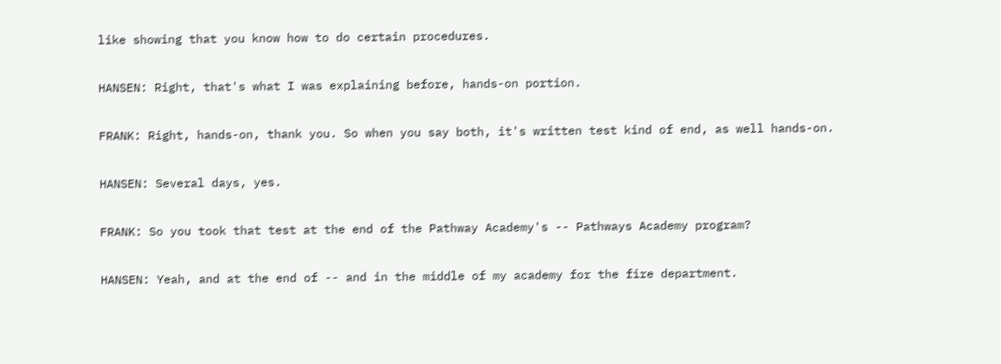like showing that you know how to do certain procedures.

HANSEN: Right, that's what I was explaining before, hands-on portion.

FRANK: Right, hands-on, thank you. So when you say both, it's written test kind of end, as well hands-on.

HANSEN: Several days, yes.

FRANK: So you took that test at the end of the Pathway Academy's -- Pathways Academy program?

HANSEN: Yeah, and at the end of -- and in the middle of my academy for the fire department.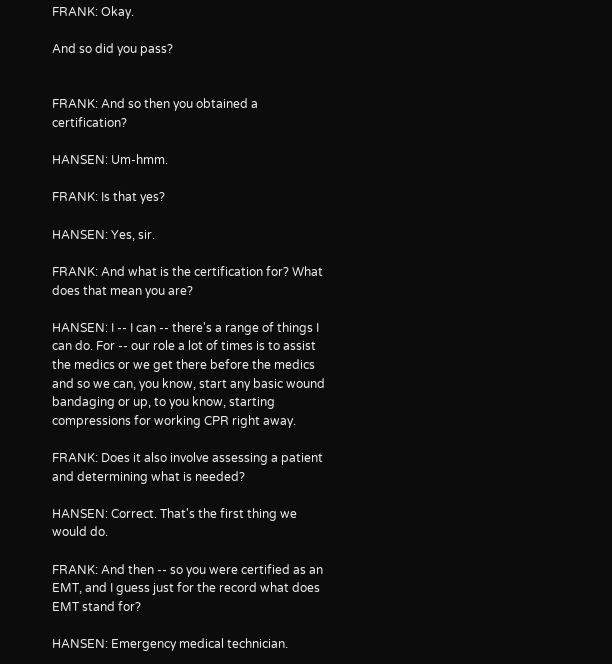FRANK: Okay.

And so did you pass?


FRANK: And so then you obtained a certification?

HANSEN: Um-hmm.

FRANK: Is that yes?

HANSEN: Yes, sir.

FRANK: And what is the certification for? What does that mean you are?

HANSEN: I -- I can -- there's a range of things I can do. For -- our role a lot of times is to assist the medics or we get there before the medics and so we can, you know, start any basic wound bandaging or up, to you know, starting compressions for working CPR right away.

FRANK: Does it also involve assessing a patient and determining what is needed?

HANSEN: Correct. That's the first thing we would do.

FRANK: And then -- so you were certified as an EMT, and I guess just for the record what does EMT stand for?

HANSEN: Emergency medical technician.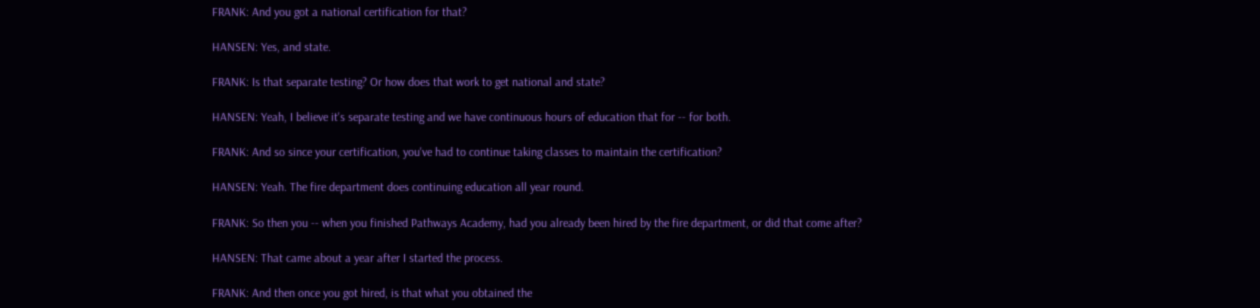FRANK: And you got a national certification for that?

HANSEN: Yes, and state.

FRANK: Is that separate testing? Or how does that work to get national and state?

HANSEN: Yeah, I believe it's separate testing and we have continuous hours of education that for -- for both.

FRANK: And so since your certification, you've had to continue taking classes to maintain the certification?

HANSEN: Yeah. The fire department does continuing education all year round.

FRANK: So then you -- when you finished Pathways Academy, had you already been hired by the fire department, or did that come after?

HANSEN: That came about a year after I started the process.

FRANK: And then once you got hired, is that what you obtained the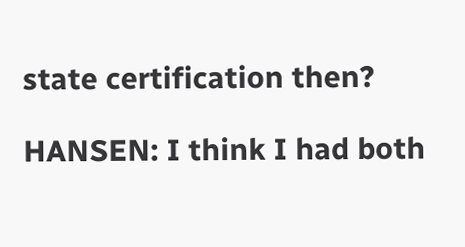state certification then?

HANSEN: I think I had both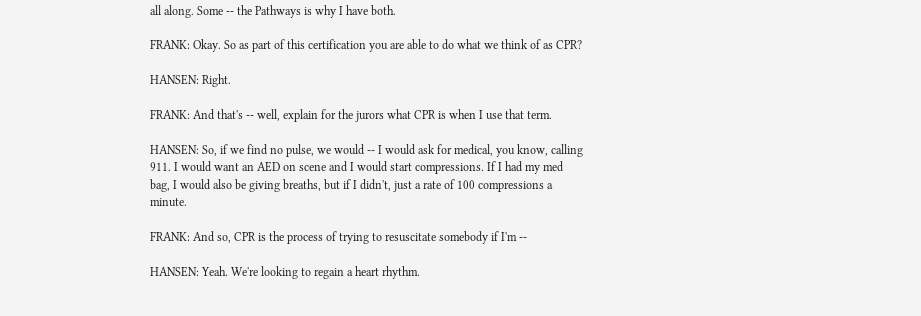all along. Some -- the Pathways is why I have both.

FRANK: Okay. So as part of this certification you are able to do what we think of as CPR?

HANSEN: Right.

FRANK: And that's -- well, explain for the jurors what CPR is when I use that term.

HANSEN: So, if we find no pulse, we would -- I would ask for medical, you know, calling 911. I would want an AED on scene and I would start compressions. If I had my med bag, I would also be giving breaths, but if I didn't, just a rate of 100 compressions a minute.

FRANK: And so, CPR is the process of trying to resuscitate somebody if I'm --

HANSEN: Yeah. We're looking to regain a heart rhythm.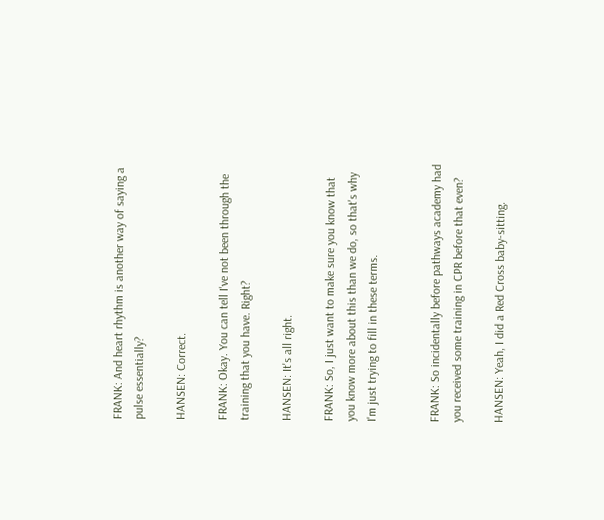FRANK: And heart rhythm is another way of saying a pulse essentially?

HANSEN: Correct.

FRANK: Okay. You can tell I've not been through the training that you have. Right?

HANSEN: It's all right.

FRANK: So, I just want to make sure you know that you know more about this than we do, so that's why I'm just trying to fill in these terms.


FRANK: So incidentally before pathways academy had you received some training in CPR before that even?

HANSEN: Yeah, I did a Red Cross baby-sitting.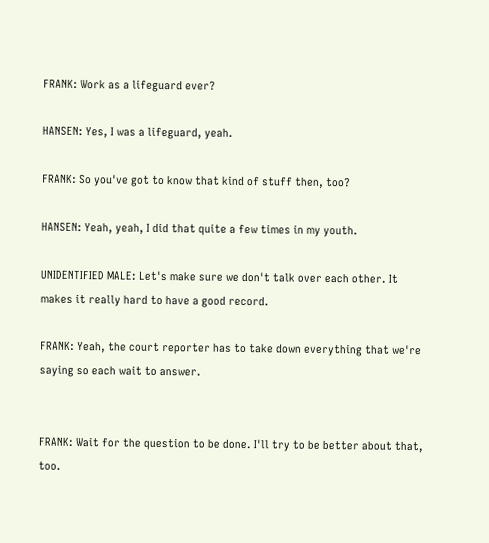FRANK: Work as a lifeguard ever?

HANSEN: Yes, I was a lifeguard, yeah.

FRANK: So you've got to know that kind of stuff then, too?

HANSEN: Yeah, yeah, I did that quite a few times in my youth.

UNIDENTIFIED MALE: Let's make sure we don't talk over each other. It makes it really hard to have a good record.

FRANK: Yeah, the court reporter has to take down everything that we're saying so each wait to answer.


FRANK: Wait for the question to be done. I'll try to be better about that, too.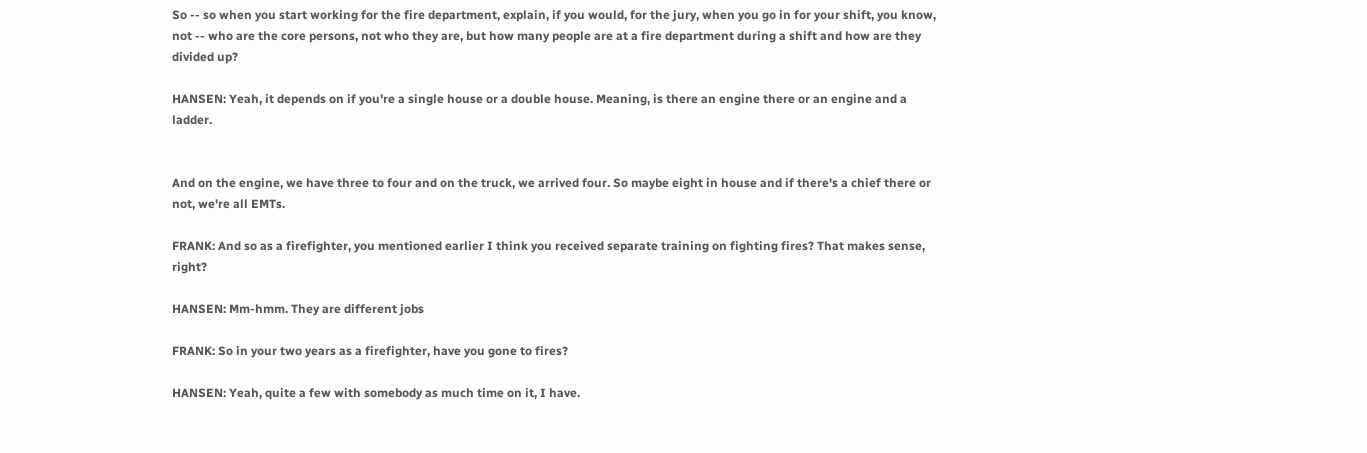So -- so when you start working for the fire department, explain, if you would, for the jury, when you go in for your shift, you know, not -- who are the core persons, not who they are, but how many people are at a fire department during a shift and how are they divided up?

HANSEN: Yeah, it depends on if you're a single house or a double house. Meaning, is there an engine there or an engine and a ladder.


And on the engine, we have three to four and on the truck, we arrived four. So maybe eight in house and if there's a chief there or not, we're all EMTs.

FRANK: And so as a firefighter, you mentioned earlier I think you received separate training on fighting fires? That makes sense, right?

HANSEN: Mm-hmm. They are different jobs

FRANK: So in your two years as a firefighter, have you gone to fires?

HANSEN: Yeah, quite a few with somebody as much time on it, I have.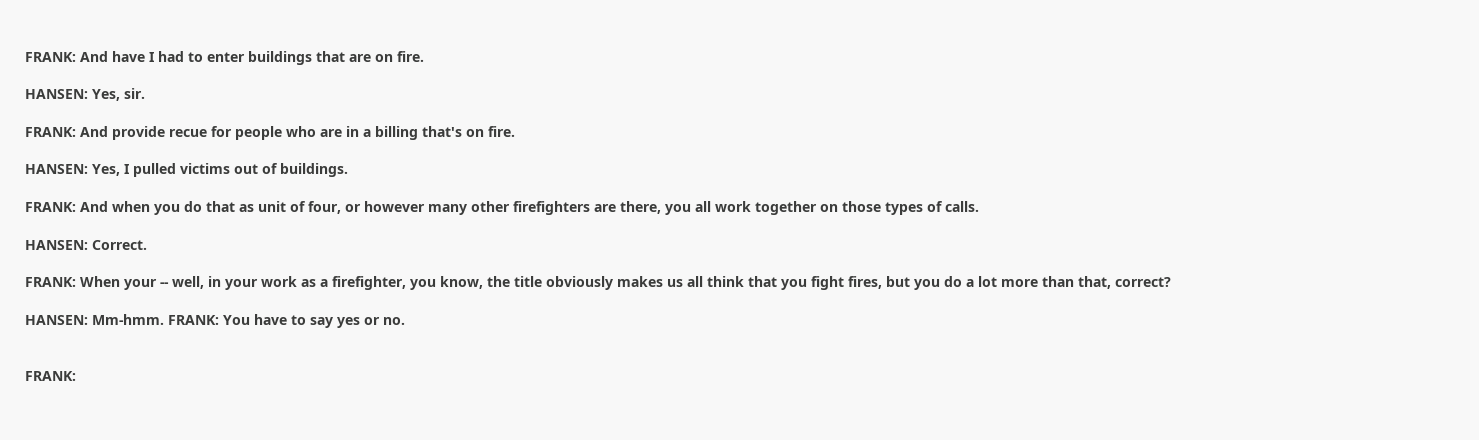FRANK: And have I had to enter buildings that are on fire.

HANSEN: Yes, sir.

FRANK: And provide recue for people who are in a billing that's on fire.

HANSEN: Yes, I pulled victims out of buildings.

FRANK: And when you do that as unit of four, or however many other firefighters are there, you all work together on those types of calls.

HANSEN: Correct.

FRANK: When your -- well, in your work as a firefighter, you know, the title obviously makes us all think that you fight fires, but you do a lot more than that, correct?

HANSEN: Mm-hmm. FRANK: You have to say yes or no.


FRANK: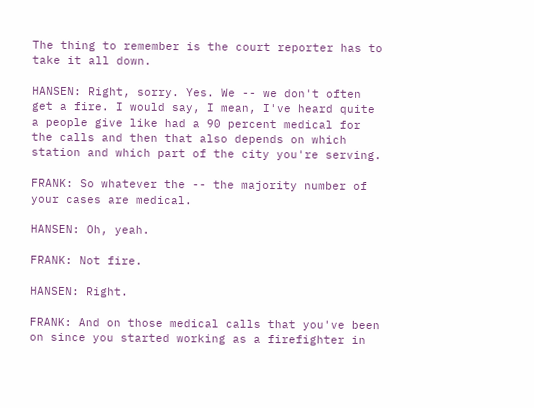The thing to remember is the court reporter has to take it all down.

HANSEN: Right, sorry. Yes. We -- we don't often get a fire. I would say, I mean, I've heard quite a people give like had a 90 percent medical for the calls and then that also depends on which station and which part of the city you're serving.

FRANK: So whatever the -- the majority number of your cases are medical.

HANSEN: Oh, yeah.

FRANK: Not fire.

HANSEN: Right.

FRANK: And on those medical calls that you've been on since you started working as a firefighter in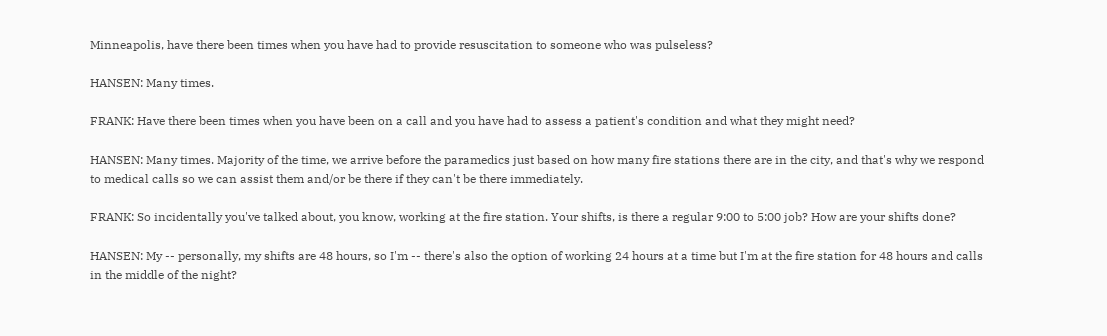Minneapolis, have there been times when you have had to provide resuscitation to someone who was pulseless?

HANSEN: Many times.

FRANK: Have there been times when you have been on a call and you have had to assess a patient's condition and what they might need?

HANSEN: Many times. Majority of the time, we arrive before the paramedics just based on how many fire stations there are in the city, and that's why we respond to medical calls so we can assist them and/or be there if they can't be there immediately.

FRANK: So incidentally you've talked about, you know, working at the fire station. Your shifts, is there a regular 9:00 to 5:00 job? How are your shifts done?

HANSEN: My -- personally, my shifts are 48 hours, so I'm -- there's also the option of working 24 hours at a time but I'm at the fire station for 48 hours and calls in the middle of the night?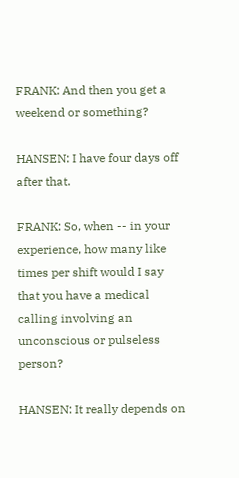FRANK: And then you get a weekend or something?

HANSEN: I have four days off after that.

FRANK: So, when -- in your experience, how many like times per shift would I say that you have a medical calling involving an unconscious or pulseless person?

HANSEN: It really depends on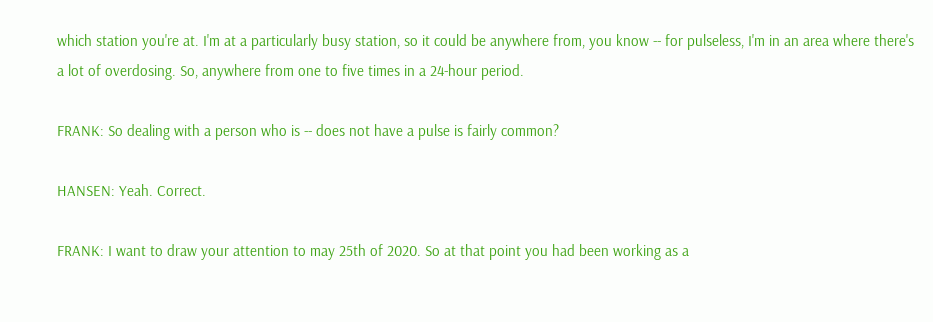which station you're at. I'm at a particularly busy station, so it could be anywhere from, you know -- for pulseless, I'm in an area where there's a lot of overdosing. So, anywhere from one to five times in a 24-hour period.

FRANK: So dealing with a person who is -- does not have a pulse is fairly common?

HANSEN: Yeah. Correct.

FRANK: I want to draw your attention to may 25th of 2020. So at that point you had been working as a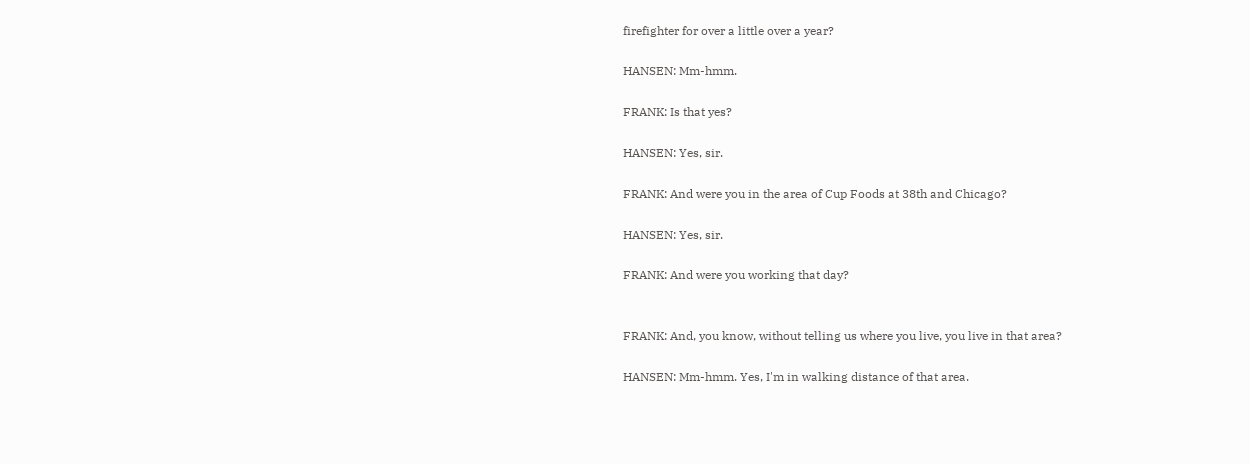firefighter for over a little over a year?

HANSEN: Mm-hmm.

FRANK: Is that yes?

HANSEN: Yes, sir.

FRANK: And were you in the area of Cup Foods at 38th and Chicago?

HANSEN: Yes, sir.

FRANK: And were you working that day?


FRANK: And, you know, without telling us where you live, you live in that area?

HANSEN: Mm-hmm. Yes, I'm in walking distance of that area.